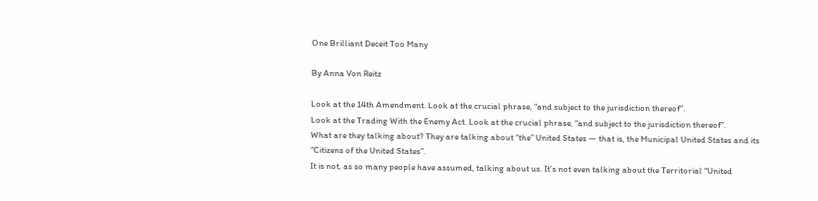One Brilliant Deceit Too Many

By Anna Von Reitz

Look at the 14th Amendment. Look at the crucial phrase, “and subject to the jurisdiction thereof”.
Look at the Trading With the Enemy Act. Look at the crucial phrase, “and subject to the jurisdiction thereof”.
What are they talking about? They are talking about “the” United States — that is, the Municipal United States and its “Citizens of the United States”.
It is not, as so many people have assumed, talking about us. It’s not even talking about the Territorial “United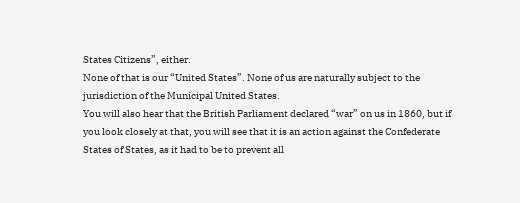States Citizens”, either.
None of that is our “United States”. None of us are naturally subject to the jurisdiction of the Municipal United States.
You will also hear that the British Parliament declared “war” on us in 1860, but if you look closely at that, you will see that it is an action against the Confederate States of States, as it had to be to prevent all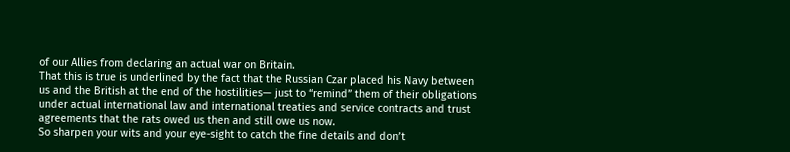of our Allies from declaring an actual war on Britain.
That this is true is underlined by the fact that the Russian Czar placed his Navy between us and the British at the end of the hostilities— just to “remind” them of their obligations under actual international law and international treaties and service contracts and trust agreements that the rats owed us then and still owe us now.
So sharpen your wits and your eye-sight to catch the fine details and don’t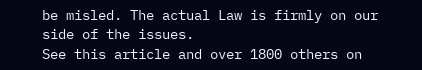be misled. The actual Law is firmly on our side of the issues.
See this article and over 1800 others on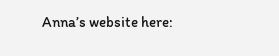Anna’s website here: